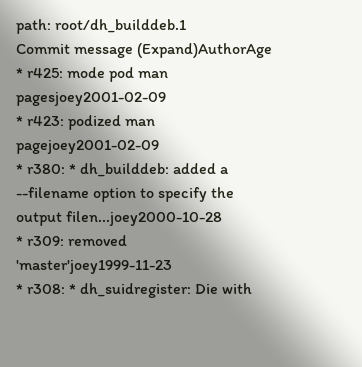path: root/dh_builddeb.1
Commit message (Expand)AuthorAge
* r425: mode pod man pagesjoey2001-02-09
* r423: podized man pagejoey2001-02-09
* r380: * dh_builddeb: added a --filename option to specify the output filen...joey2000-10-28
* r309: removed 'master'joey1999-11-23
* r308: * dh_suidregister: Die with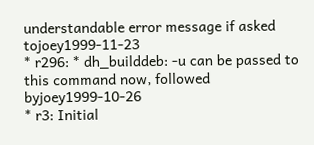understandable error message if asked tojoey1999-11-23
* r296: * dh_builddeb: -u can be passed to this command now, followed byjoey1999-10-26
* r3: Initial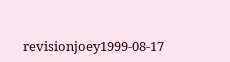revisionjoey1999-08-17